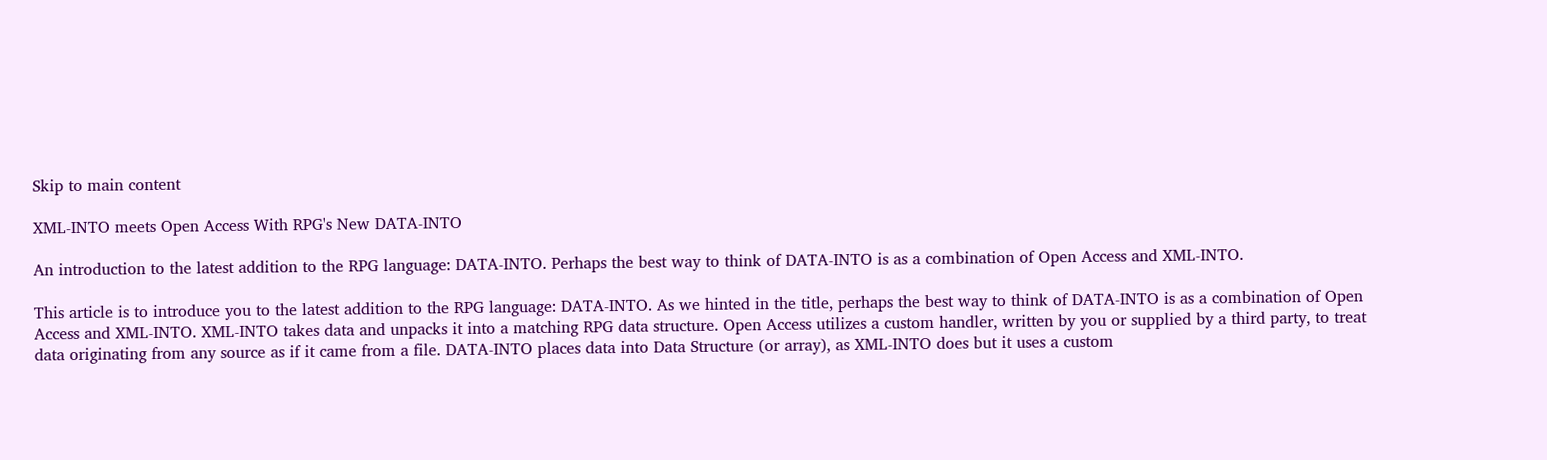Skip to main content

XML-INTO meets Open Access With RPG's New DATA-INTO

An introduction to the latest addition to the RPG language: DATA-INTO. Perhaps the best way to think of DATA-INTO is as a combination of Open Access and XML-INTO.

This article is to introduce you to the latest addition to the RPG language: DATA-INTO. As we hinted in the title, perhaps the best way to think of DATA-INTO is as a combination of Open Access and XML-INTO. XML-INTO takes data and unpacks it into a matching RPG data structure. Open Access utilizes a custom handler, written by you or supplied by a third party, to treat data originating from any source as if it came from a file. DATA-INTO places data into Data Structure (or array), as XML-INTO does but it uses a custom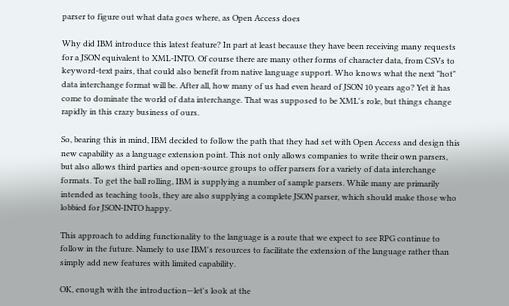parser to figure out what data goes where, as Open Access does

Why did IBM introduce this latest feature? In part at least because they have been receiving many requests for a JSON equivalent to XML-INTO. Of course there are many other forms of character data, from CSVs to keyword-text pairs, that could also benefit from native language support. Who knows what the next "hot" data interchange format will be. After all, how many of us had even heard of JSON 10 years ago? Yet it has come to dominate the world of data interchange. That was supposed to be XML's role, but things change rapidly in this crazy business of ours.

So, bearing this in mind, IBM decided to follow the path that they had set with Open Access and design this new capability as a language extension point. This not only allows companies to write their own parsers, but also allows third parties and open-source groups to offer parsers for a variety of data interchange formats. To get the ball rolling, IBM is supplying a number of sample parsers. While many are primarily intended as teaching tools, they are also supplying a complete JSON parser, which should make those who lobbied for JSON-INTO happy.

This approach to adding functionality to the language is a route that we expect to see RPG continue to follow in the future. Namely to use IBM's resources to facilitate the extension of the language rather than simply add new features with limited capability.

OK, enough with the introduction—let's look at the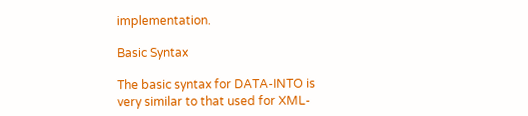implementation.

Basic Syntax

The basic syntax for DATA-INTO is very similar to that used for XML-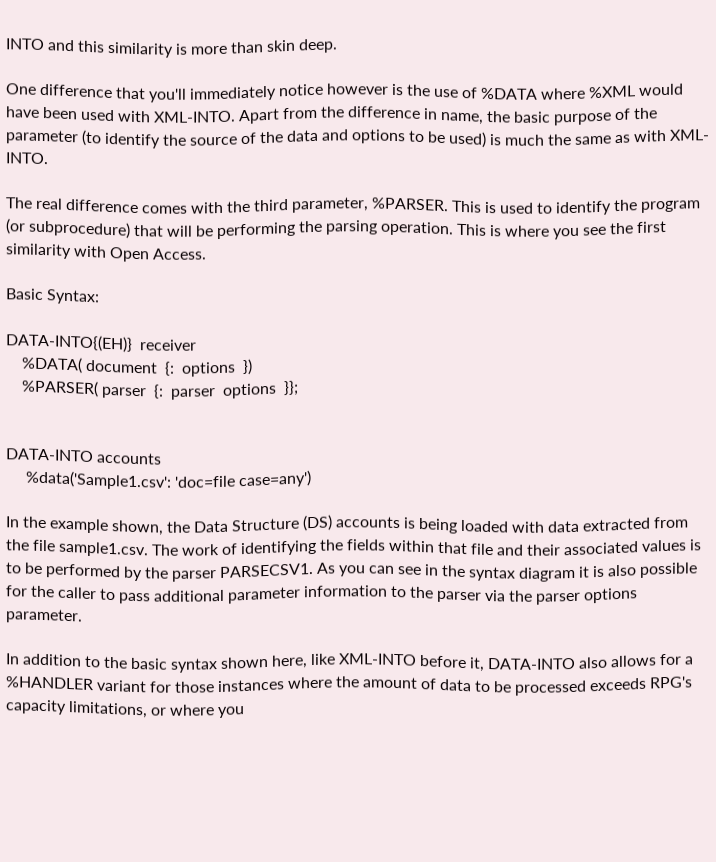INTO and this similarity is more than skin deep.

One difference that you'll immediately notice however is the use of %DATA where %XML would have been used with XML-INTO. Apart from the difference in name, the basic purpose of the parameter (to identify the source of the data and options to be used) is much the same as with XML-INTO.

The real difference comes with the third parameter, %PARSER. This is used to identify the program (or subprocedure) that will be performing the parsing operation. This is where you see the first similarity with Open Access.

Basic Syntax:

DATA-INTO{(EH)}  receiver
    %DATA( document  {:  options  })
    %PARSER( parser  {:  parser  options  }};


DATA-INTO accounts
     %data('Sample1.csv': 'doc=file case=any')

In the example shown, the Data Structure (DS) accounts is being loaded with data extracted from the file sample1.csv. The work of identifying the fields within that file and their associated values is to be performed by the parser PARSECSV1. As you can see in the syntax diagram it is also possible for the caller to pass additional parameter information to the parser via the parser options parameter.

In addition to the basic syntax shown here, like XML-INTO before it, DATA-INTO also allows for a %HANDLER variant for those instances where the amount of data to be processed exceeds RPG's capacity limitations, or where you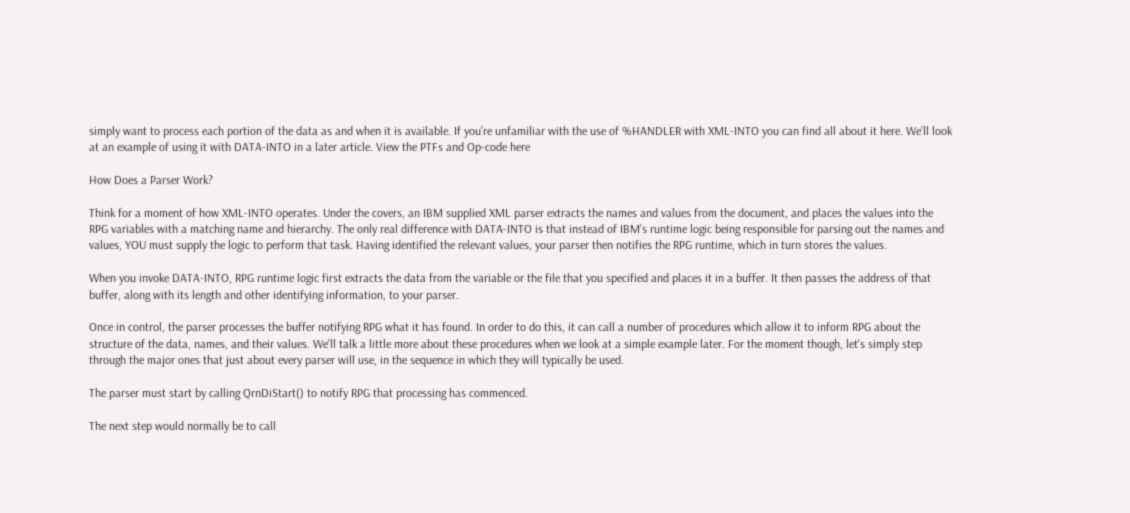simply want to process each portion of the data as and when it is available. If you’re unfamiliar with the use of %HANDLER with XML-INTO you can find all about it here. We’ll look at an example of using it with DATA-INTO in a later article. View the PTFs and Op-code here

How Does a Parser Work?

Think for a moment of how XML-INTO operates. Under the covers, an IBM supplied XML parser extracts the names and values from the document, and places the values into the RPG variables with a matching name and hierarchy. The only real difference with DATA-INTO is that instead of IBM's runtime logic being responsible for parsing out the names and values, YOU must supply the logic to perform that task. Having identified the relevant values, your parser then notifies the RPG runtime, which in turn stores the values.

When you invoke DATA-INTO, RPG runtime logic first extracts the data from the variable or the file that you specified and places it in a buffer. It then passes the address of that buffer, along with its length and other identifying information, to your parser.

Once in control, the parser processes the buffer notifying RPG what it has found. In order to do this, it can call a number of procedures which allow it to inform RPG about the structure of the data, names, and their values. We'll talk a little more about these procedures when we look at a simple example later. For the moment though, let's simply step through the major ones that just about every parser will use, in the sequence in which they will typically be used.

The parser must start by calling QrnDiStart() to notify RPG that processing has commenced.

The next step would normally be to call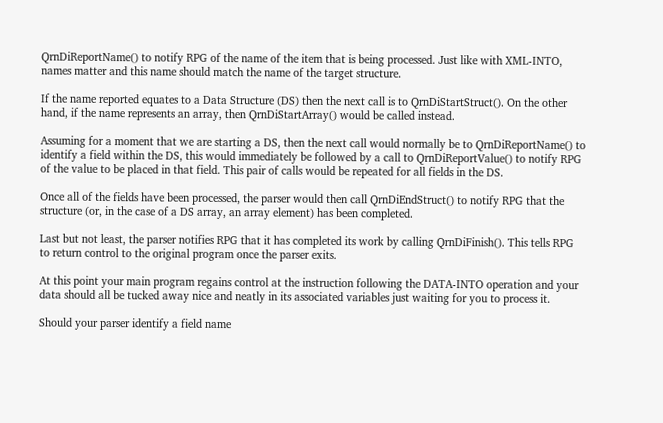QrnDiReportName() to notify RPG of the name of the item that is being processed. Just like with XML-INTO, names matter and this name should match the name of the target structure.

If the name reported equates to a Data Structure (DS) then the next call is to QrnDiStartStruct(). On the other hand, if the name represents an array, then QrnDiStartArray() would be called instead.

Assuming for a moment that we are starting a DS, then the next call would normally be to QrnDiReportName() to identify a field within the DS, this would immediately be followed by a call to QrnDiReportValue() to notify RPG of the value to be placed in that field. This pair of calls would be repeated for all fields in the DS.

Once all of the fields have been processed, the parser would then call QrnDiEndStruct() to notify RPG that the structure (or, in the case of a DS array, an array element) has been completed.

Last but not least, the parser notifies RPG that it has completed its work by calling QrnDiFinish(). This tells RPG to return control to the original program once the parser exits.

At this point your main program regains control at the instruction following the DATA-INTO operation and your data should all be tucked away nice and neatly in its associated variables just waiting for you to process it.

Should your parser identify a field name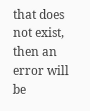that does not exist, then an error will be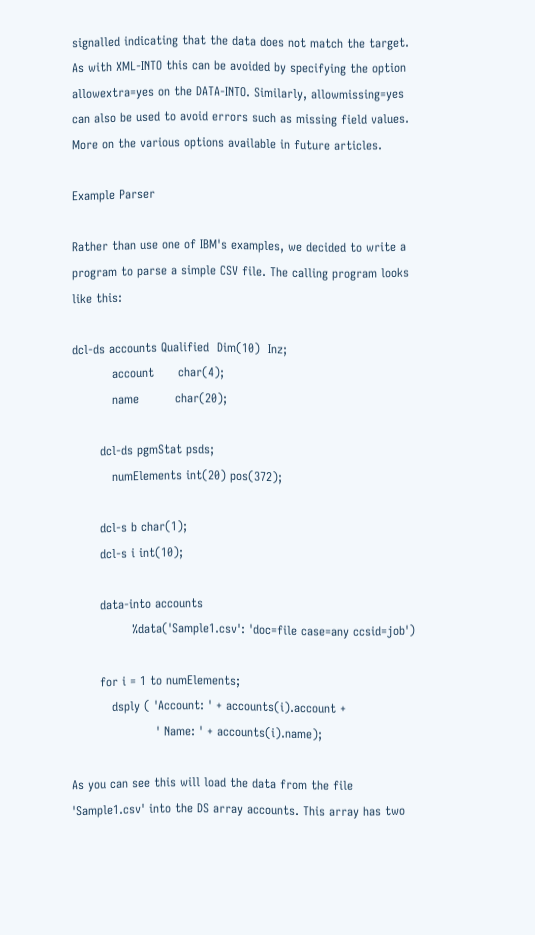signalled indicating that the data does not match the target. As with XML-INTO this can be avoided by specifying the option allowextra=yes on the DATA-INTO. Similarly, allowmissing=yes can also be used to avoid errors such as missing field values. More on the various options available in future articles.

Example Parser

Rather than use one of IBM's examples, we decided to write a program to parse a simple CSV file. The calling program looks like this:

dcl-ds accounts Qualified  Dim(10)  Inz;
          account      char(4);
          name         char(20);

       dcl-ds pgmStat psds;
          numElements int(20) pos(372);

       dcl-s b char(1);
       dcl-s i int(10);

       data-into accounts
               %data('Sample1.csv': 'doc=file case=any ccsid=job')

       for i = 1 to numElements;
          dsply ( 'Account: ' + accounts(i).account +
                     ' Name: ' + accounts(i).name);

As you can see this will load the data from the file 'Sample1.csv' into the DS array accounts. This array has two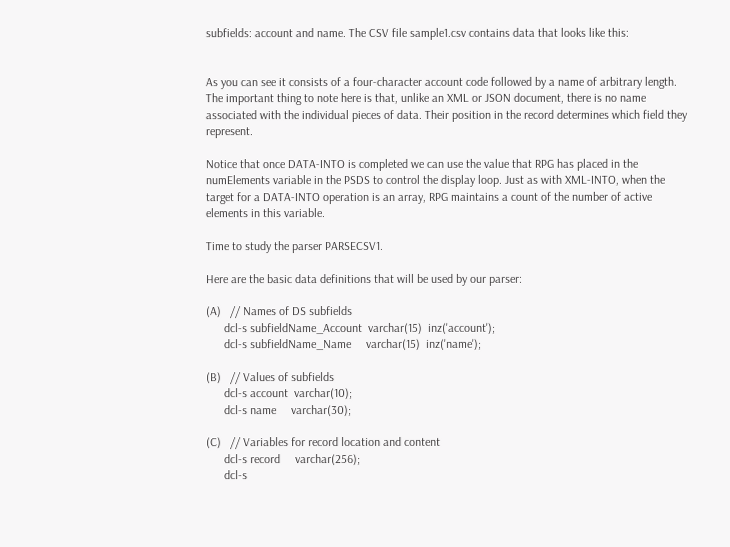subfields: account and name. The CSV file sample1.csv contains data that looks like this:


As you can see it consists of a four-character account code followed by a name of arbitrary length. The important thing to note here is that, unlike an XML or JSON document, there is no name associated with the individual pieces of data. Their position in the record determines which field they represent.

Notice that once DATA-INTO is completed we can use the value that RPG has placed in the numElements variable in the PSDS to control the display loop. Just as with XML-INTO, when the target for a DATA-INTO operation is an array, RPG maintains a count of the number of active elements in this variable.

Time to study the parser PARSECSV1.

Here are the basic data definitions that will be used by our parser:

(A)   // Names of DS subfields
      dcl-s subfieldName_Account  varchar(15)  inz('account');
      dcl-s subfieldName_Name     varchar(15)  inz('name');

(B)   // Values of subfields
      dcl-s account  varchar(10);
      dcl-s name     varchar(30);

(C)   // Variables for record location and content
      dcl-s record     varchar(256);
      dcl-s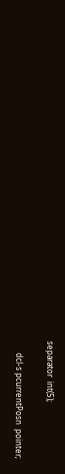separator  int(5);

      dcl-s pcurrentPosn  pointer;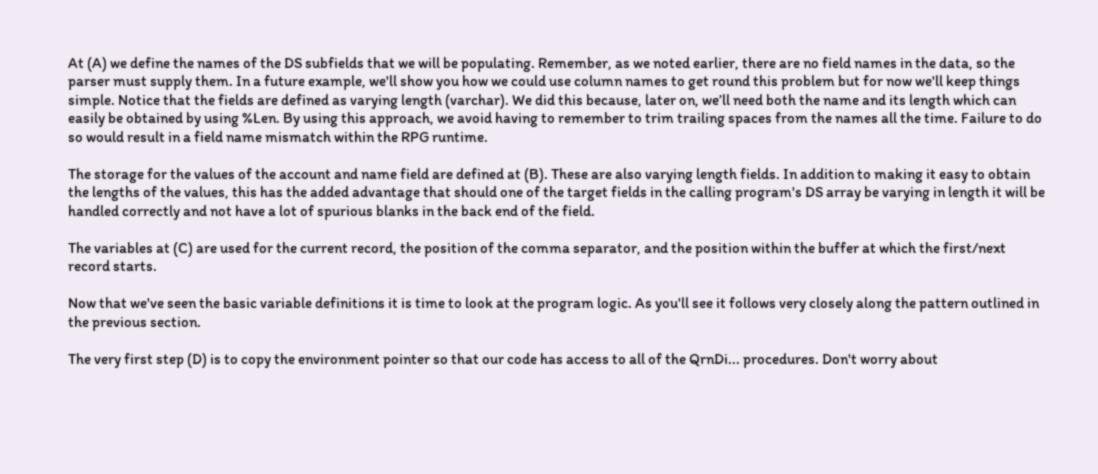At (A) we define the names of the DS subfields that we will be populating. Remember, as we noted earlier, there are no field names in the data, so the parser must supply them. In a future example, we'll show you how we could use column names to get round this problem but for now we'll keep things simple. Notice that the fields are defined as varying length (varchar). We did this because, later on, we’ll need both the name and its length which can easily be obtained by using %Len. By using this approach, we avoid having to remember to trim trailing spaces from the names all the time. Failure to do so would result in a field name mismatch within the RPG runtime.

The storage for the values of the account and name field are defined at (B). These are also varying length fields. In addition to making it easy to obtain the lengths of the values, this has the added advantage that should one of the target fields in the calling program's DS array be varying in length it will be handled correctly and not have a lot of spurious blanks in the back end of the field.

The variables at (C) are used for the current record, the position of the comma separator, and the position within the buffer at which the first/next record starts.

Now that we've seen the basic variable definitions it is time to look at the program logic. As you'll see it follows very closely along the pattern outlined in the previous section.

The very first step (D) is to copy the environment pointer so that our code has access to all of the QrnDi... procedures. Don't worry about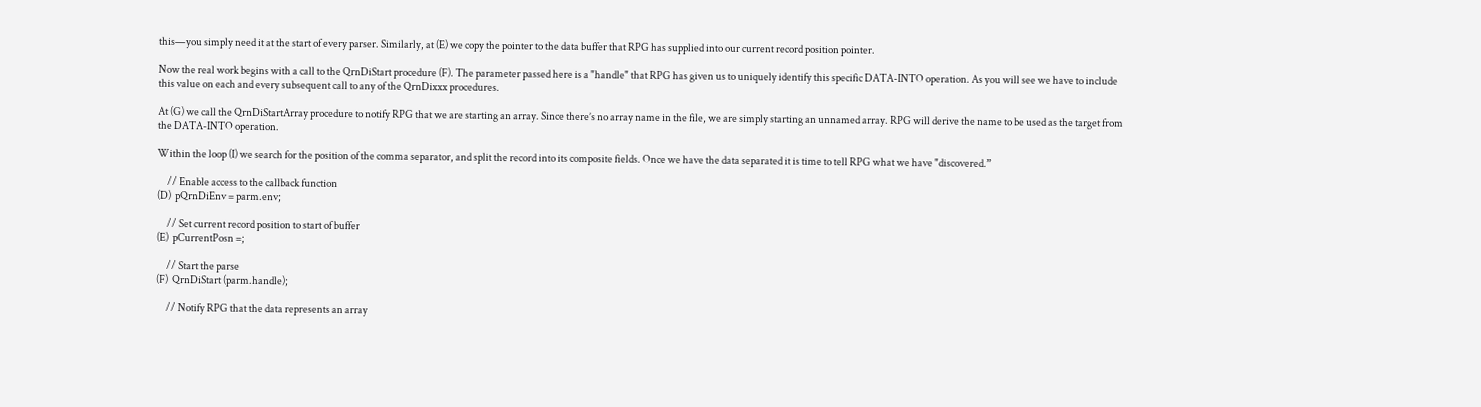this—you simply need it at the start of every parser. Similarly, at (E) we copy the pointer to the data buffer that RPG has supplied into our current record position pointer.

Now the real work begins with a call to the QrnDiStart procedure (F). The parameter passed here is a "handle" that RPG has given us to uniquely identify this specific DATA-INTO operation. As you will see we have to include this value on each and every subsequent call to any of the QrnDixxx procedures.

At (G) we call the QrnDiStartArray procedure to notify RPG that we are starting an array. Since there’s no array name in the file, we are simply starting an unnamed array. RPG will derive the name to be used as the target from the DATA-INTO operation.

Within the loop (I) we search for the position of the comma separator, and split the record into its composite fields. Once we have the data separated it is time to tell RPG what we have "discovered.”

     // Enable access to the callback function
(D)  pQrnDiEnv = parm.env;

     // Set current record position to start of buffer
(E)  pCurrentPosn =;

     // Start the parse
(F)  QrnDiStart (parm.handle);

     // Notify RPG that the data represents an array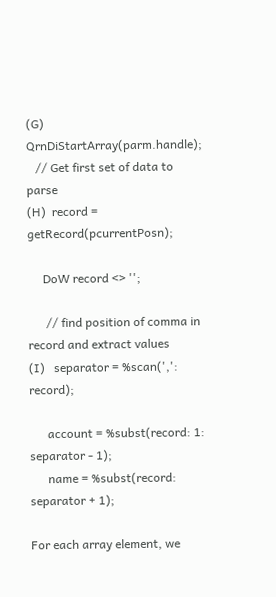(G)  QrnDiStartArray(parm.handle);
   // Get first set of data to parse
(H)  record = getRecord(pcurrentPosn);

     DoW record <> '';

      // find position of comma in record and extract values
(I)   separator = %scan(',': record);

      account = %subst(record: 1: separator - 1);
      name = %subst(record: separator + 1);

For each array element, we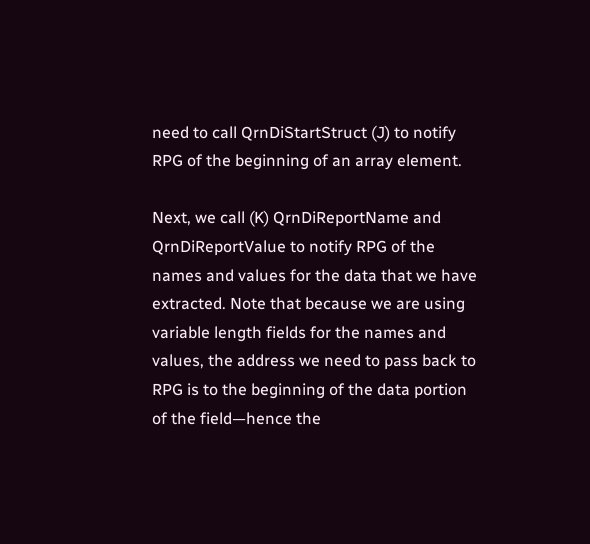need to call QrnDiStartStruct (J) to notify RPG of the beginning of an array element.

Next, we call (K) QrnDiReportName and QrnDiReportValue to notify RPG of the names and values for the data that we have extracted. Note that because we are using variable length fields for the names and values, the address we need to pass back to RPG is to the beginning of the data portion of the field—hence the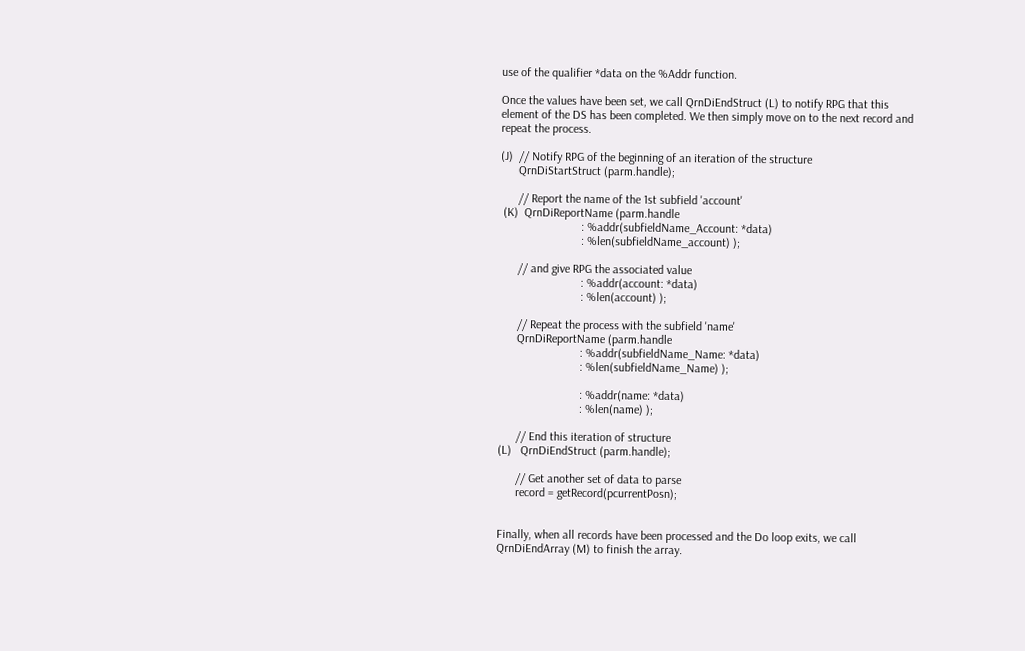use of the qualifier *data on the %Addr function.

Once the values have been set, we call QrnDiEndStruct (L) to notify RPG that this element of the DS has been completed. We then simply move on to the next record and repeat the process.

(J)  // Notify RPG of the beginning of an iteration of the structure
      QrnDiStartStruct (parm.handle);

      // Report the name of the 1st subfield 'account'
 (K)  QrnDiReportName (parm.handle
                           : %addr(subfieldName_Account: *data)
                           : %len(subfieldName_account) );

      // and give RPG the associated value
                           : %addr(account: *data)
                           : %len(account) );

      // Repeat the process with the subfield 'name'
      QrnDiReportName (parm.handle
                           : %addr(subfieldName_Name: *data)
                           : %len(subfieldName_Name) );

                           : %addr(name: *data)
                           : %len(name) );

      // End this iteration of structure
(L)   QrnDiEndStruct (parm.handle);

      // Get another set of data to parse
      record = getRecord(pcurrentPosn);


Finally, when all records have been processed and the Do loop exits, we call QrnDiEndArray (M) to finish the array.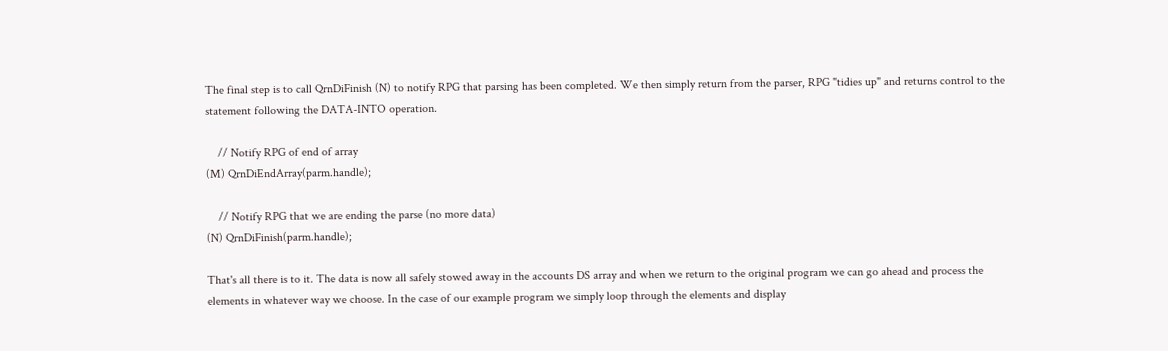The final step is to call QrnDiFinish (N) to notify RPG that parsing has been completed. We then simply return from the parser, RPG "tidies up" and returns control to the statement following the DATA-INTO operation.

    // Notify RPG of end of array
(M) QrnDiEndArray(parm.handle);

    // Notify RPG that we are ending the parse (no more data)
(N) QrnDiFinish(parm.handle);

That's all there is to it. The data is now all safely stowed away in the accounts DS array and when we return to the original program we can go ahead and process the elements in whatever way we choose. In the case of our example program we simply loop through the elements and display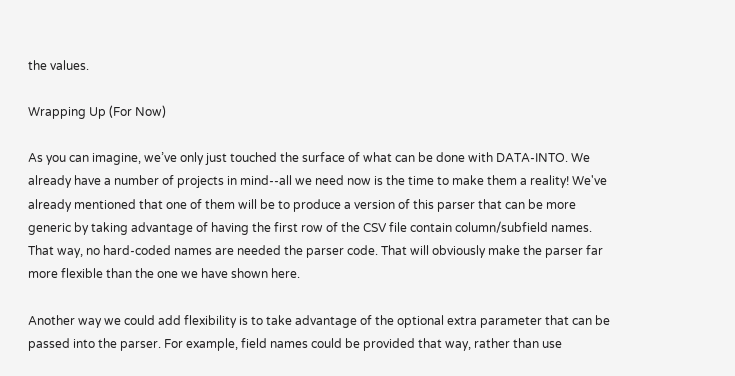the values.

Wrapping Up (For Now)

As you can imagine, we’ve only just touched the surface of what can be done with DATA-INTO. We already have a number of projects in mind--all we need now is the time to make them a reality! We've already mentioned that one of them will be to produce a version of this parser that can be more generic by taking advantage of having the first row of the CSV file contain column/subfield names. That way, no hard-coded names are needed the parser code. That will obviously make the parser far more flexible than the one we have shown here.

Another way we could add flexibility is to take advantage of the optional extra parameter that can be passed into the parser. For example, field names could be provided that way, rather than use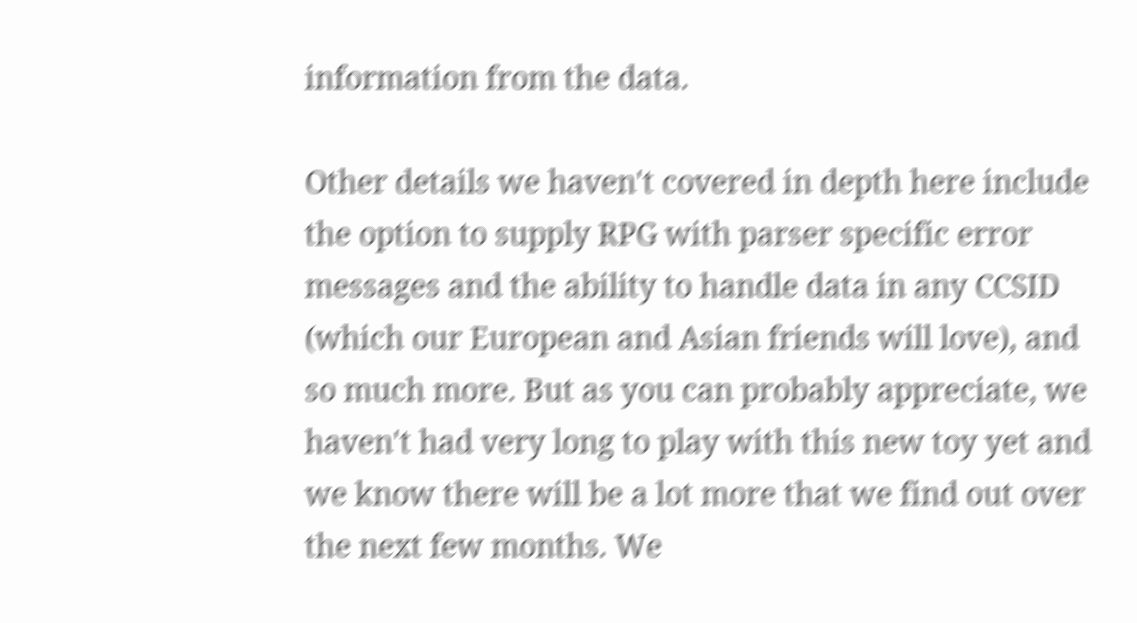information from the data.

Other details we haven't covered in depth here include the option to supply RPG with parser specific error messages and the ability to handle data in any CCSID (which our European and Asian friends will love), and so much more. But as you can probably appreciate, we haven't had very long to play with this new toy yet and we know there will be a lot more that we find out over the next few months. We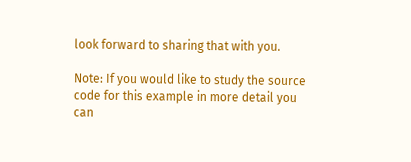look forward to sharing that with you.

Note: If you would like to study the source code for this example in more detail you can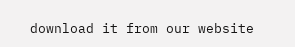download it from our website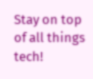Stay on top of all things tech!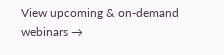View upcoming & on-demand webinars →